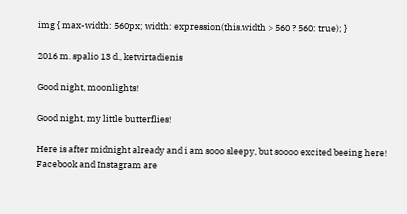img { max-width: 560px; width: expression(this.width > 560 ? 560: true); }

2016 m. spalio 13 d., ketvirtadienis

Good night, moonlights!

Good night, my little butterflies!

Here is after midnight already and i am sooo sleepy, but soooo excited beeing here! Facebook and Instagram are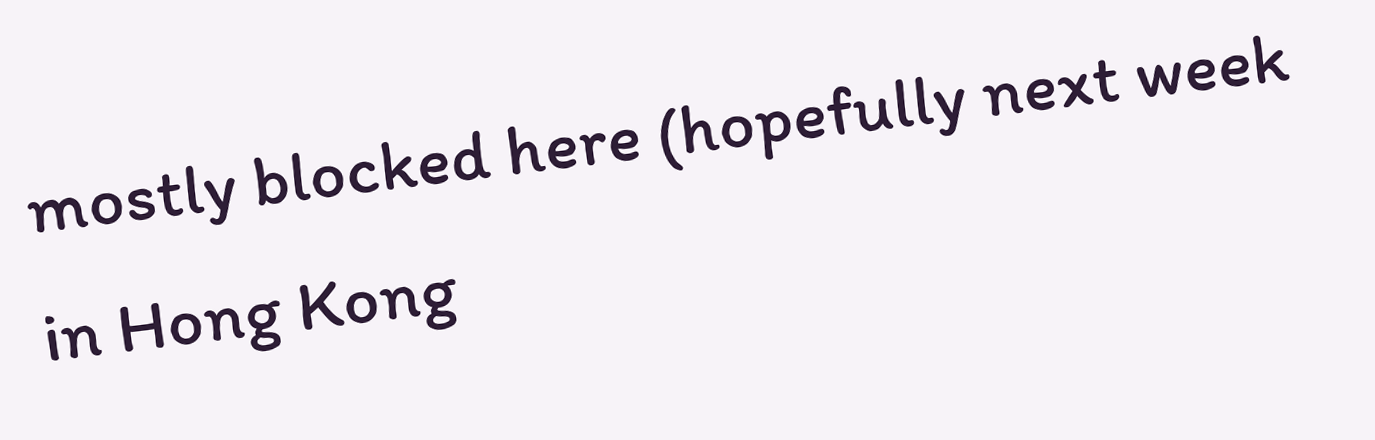mostly blocked here (hopefully next week in Hong Kong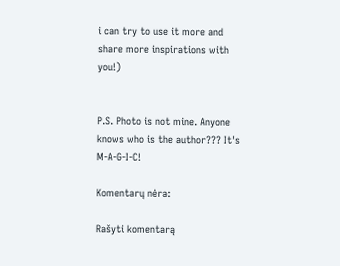i can try to use it more and share more inspirations with you!)


P.S. Photo is not mine. Anyone knows who is the author??? It's M-A-G-I-C!

Komentarų nėra:

Rašyti komentarą